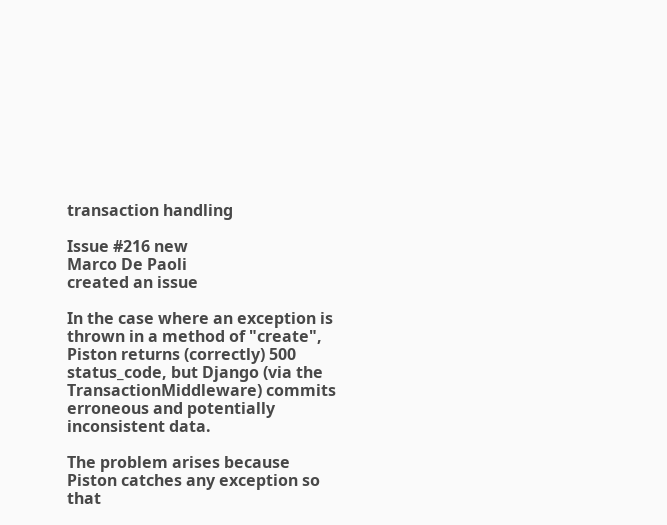transaction handling

Issue #216 new
Marco De Paoli
created an issue

In the case where an exception is thrown in a method of "create", Piston returns (correctly) 500 status_code, but Django (via the TransactionMiddleware) commits erroneous and potentially inconsistent data.

The problem arises because Piston catches any exception so that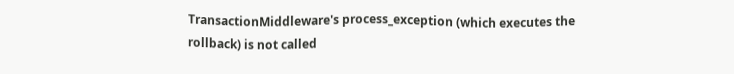TransactionMiddleware's process_exception (which executes the rollback) is not called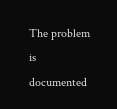The problem is documented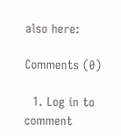also here:

Comments (0)

  1. Log in to comment